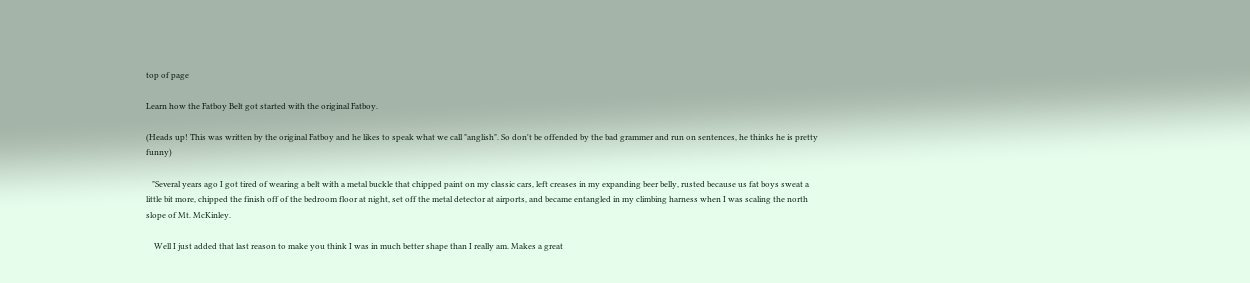top of page

Learn how the Fatboy Belt got started with the original Fatboy.

(Heads up! This was written by the original Fatboy and he likes to speak what we call "anglish". So don't be offended by the bad grammer and run on sentences, he thinks he is pretty funny)

   "Several years ago I got tired of wearing a belt with a metal buckle that chipped paint on my classic cars, left creases in my expanding beer belly, rusted because us fat boys sweat a little bit more, chipped the finish off of the bedroom floor at night, set off the metal detector at airports, and became entangled in my climbing harness when I was scaling the north slope of Mt. McKinley.

    Well I just added that last reason to make you think I was in much better shape than I really am. Makes a great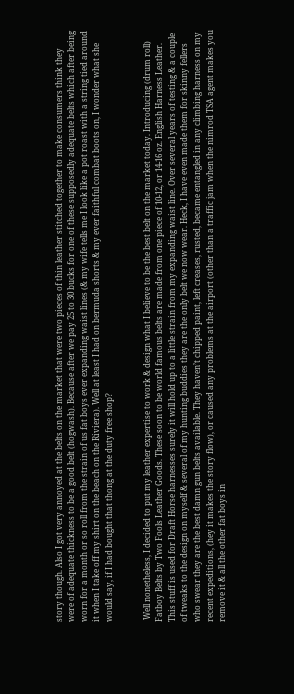story though. Also I got very annoyed at the belts on the market that were two pieces of thin leather stitched together to make consumers think they were of adequate thickness to be a good belt (hogwash). Because after we pay 25 to 30 bucks for one of these supposedly adequate belts which after being worn for a month or so roll from the strain of us fat boys ever expanding waist lines (& my wife tells me I look like a pot roast with a string tied around it when I take off my shirt on the beach on the Riviera). Well at least I had on bermuda shorts & my ever faithful combat boots on, I wonder what she would say, if I had bought that thong at the duty free shop?


 Well nonetheless, I decided to put my leather expertise to work & design what I believe to be the best belt on the market today. Introducing (drum roll) Fatboy Belts by Two Fools Leather Goods. These soon to be world famous belts are made from one piece of 10-12, or 14-16 oz. English Harness Leather. This stuff is used for Draft Horse harnesses surely it will hold up to a little strain from my expanding waist line. Over several years of testing & a couple of tweaks to the design on myself & several of my hunting buddies they are the only belt we now wear. Heck, I have even made them for skinny fellers who swear they are the best damn gun belts available. They haven’t chipped paint, left creases, rusted, became entangled in any climbing harness on my recent expeditions, (hey it makes the story flow), or caused any problems at the airport (other than a traffic jam when the nimrod TSA agent makes you remove it & all the other fat boys in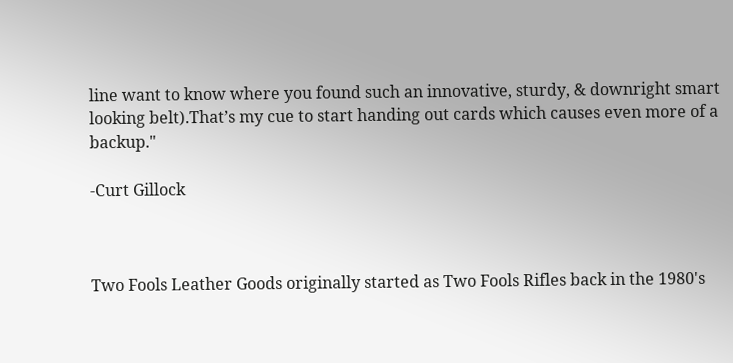line want to know where you found such an innovative, sturdy, & downright smart looking belt).That’s my cue to start handing out cards which causes even more of a backup."

-Curt Gillock



Two Fools Leather Goods originally started as Two Fools Rifles back in the 1980's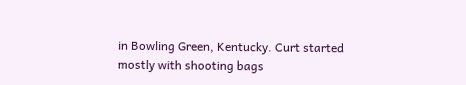in Bowling Green, Kentucky. Curt started mostly with shooting bags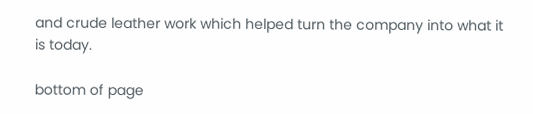and crude leather work which helped turn the company into what it is today.

bottom of page